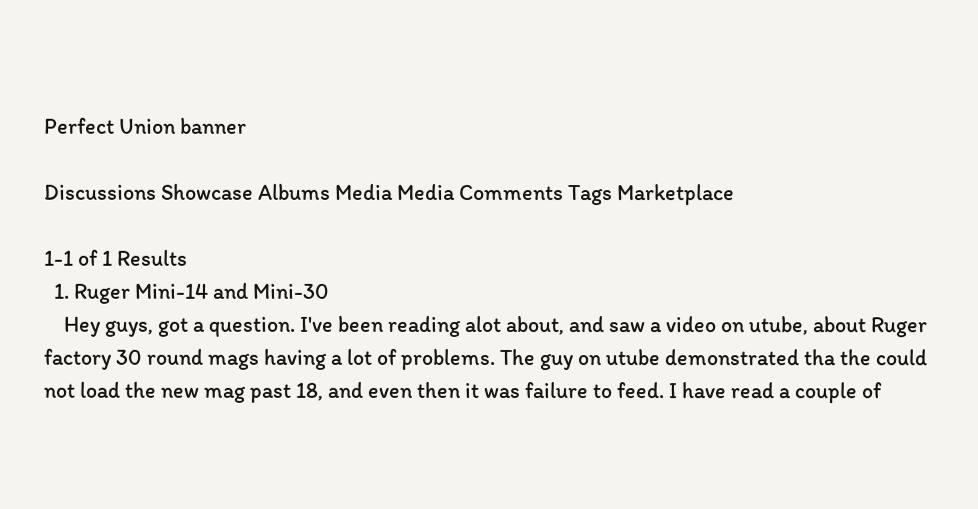Perfect Union banner

Discussions Showcase Albums Media Media Comments Tags Marketplace

1-1 of 1 Results
  1. Ruger Mini-14 and Mini-30
    Hey guys, got a question. I've been reading alot about, and saw a video on utube, about Ruger factory 30 round mags having a lot of problems. The guy on utube demonstrated tha the could not load the new mag past 18, and even then it was failure to feed. I have read a couple of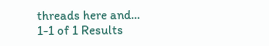threads here and...
1-1 of 1 Results